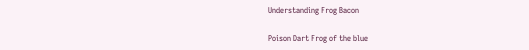Understanding Frog Bacon

Poison Dart Frog of the blue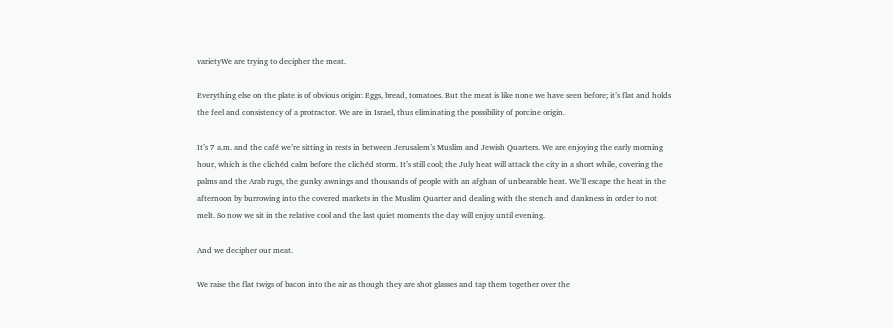varietyWe are trying to decipher the meat.

Everything else on the plate is of obvious origin: Eggs, bread, tomatoes. But the meat is like none we have seen before; it’s flat and holds the feel and consistency of a protractor. We are in Israel, thus eliminating the possibility of porcine origin.

It’s 7 a.m. and the café we’re sitting in rests in between Jerusalem’s Muslim and Jewish Quarters. We are enjoying the early morning hour, which is the clichéd calm before the clichéd storm. It’s still cool; the July heat will attack the city in a short while, covering the palms and the Arab rugs, the gunky awnings and thousands of people with an afghan of unbearable heat. We’ll escape the heat in the afternoon by burrowing into the covered markets in the Muslim Quarter and dealing with the stench and dankness in order to not melt. So now we sit in the relative cool and the last quiet moments the day will enjoy until evening.

And we decipher our meat.

We raise the flat twigs of bacon into the air as though they are shot glasses and tap them together over the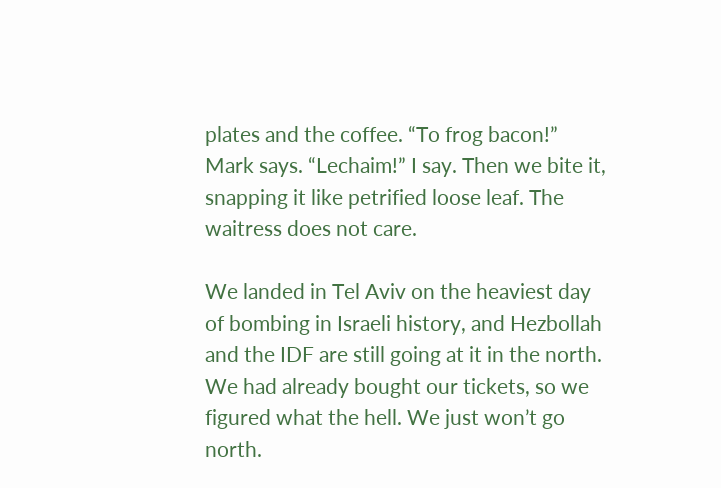plates and the coffee. “To frog bacon!” Mark says. “Lechaim!” I say. Then we bite it, snapping it like petrified loose leaf. The waitress does not care.

We landed in Tel Aviv on the heaviest day of bombing in Israeli history, and Hezbollah and the IDF are still going at it in the north. We had already bought our tickets, so we figured what the hell. We just won’t go north.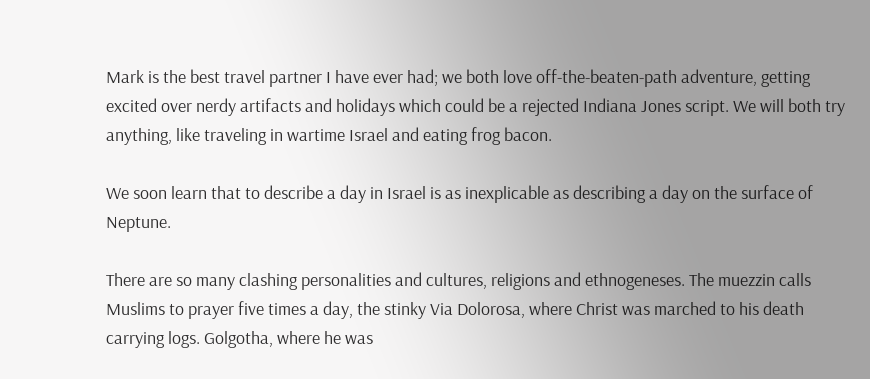Mark is the best travel partner I have ever had; we both love off-the-beaten-path adventure, getting excited over nerdy artifacts and holidays which could be a rejected Indiana Jones script. We will both try anything, like traveling in wartime Israel and eating frog bacon.

We soon learn that to describe a day in Israel is as inexplicable as describing a day on the surface of Neptune.

There are so many clashing personalities and cultures, religions and ethnogeneses. The muezzin calls Muslims to prayer five times a day, the stinky Via Dolorosa, where Christ was marched to his death carrying logs. Golgotha, where he was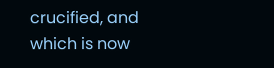crucified, and which is now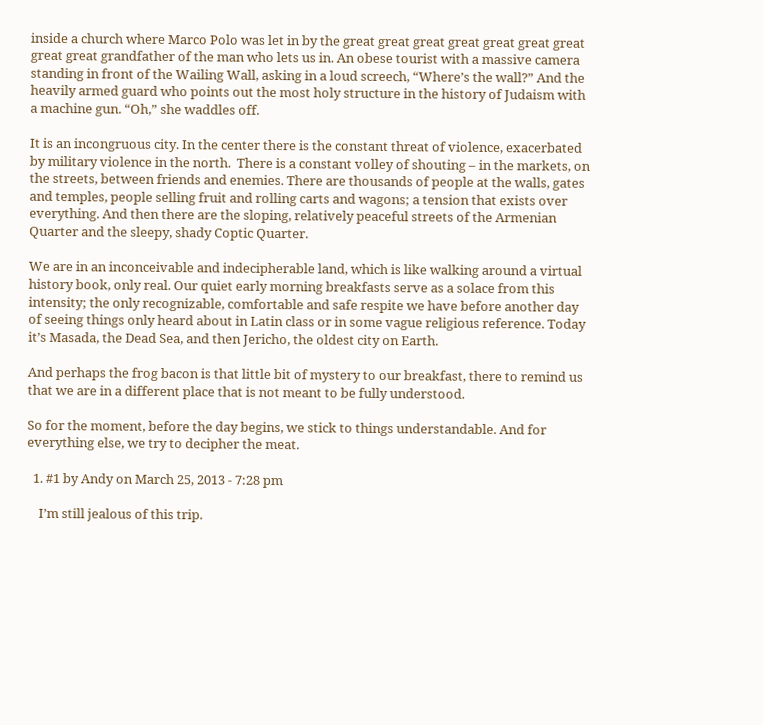inside a church where Marco Polo was let in by the great great great great great great great great great grandfather of the man who lets us in. An obese tourist with a massive camera standing in front of the Wailing Wall, asking in a loud screech, “Where’s the wall?” And the heavily armed guard who points out the most holy structure in the history of Judaism with a machine gun. “Oh,” she waddles off.

It is an incongruous city. In the center there is the constant threat of violence, exacerbated by military violence in the north.  There is a constant volley of shouting – in the markets, on the streets, between friends and enemies. There are thousands of people at the walls, gates and temples, people selling fruit and rolling carts and wagons; a tension that exists over everything. And then there are the sloping, relatively peaceful streets of the Armenian Quarter and the sleepy, shady Coptic Quarter.

We are in an inconceivable and indecipherable land, which is like walking around a virtual history book, only real. Our quiet early morning breakfasts serve as a solace from this intensity; the only recognizable, comfortable and safe respite we have before another day of seeing things only heard about in Latin class or in some vague religious reference. Today it’s Masada, the Dead Sea, and then Jericho, the oldest city on Earth.

And perhaps the frog bacon is that little bit of mystery to our breakfast, there to remind us that we are in a different place that is not meant to be fully understood.

So for the moment, before the day begins, we stick to things understandable. And for everything else, we try to decipher the meat.

  1. #1 by Andy on March 25, 2013 - 7:28 pm

    I’m still jealous of this trip.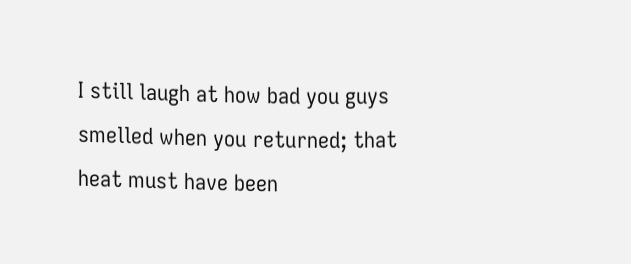I still laugh at how bad you guys smelled when you returned; that heat must have been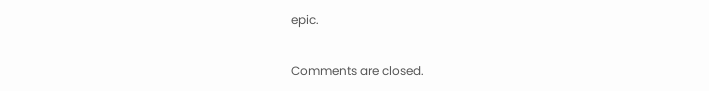epic.

Comments are closed.